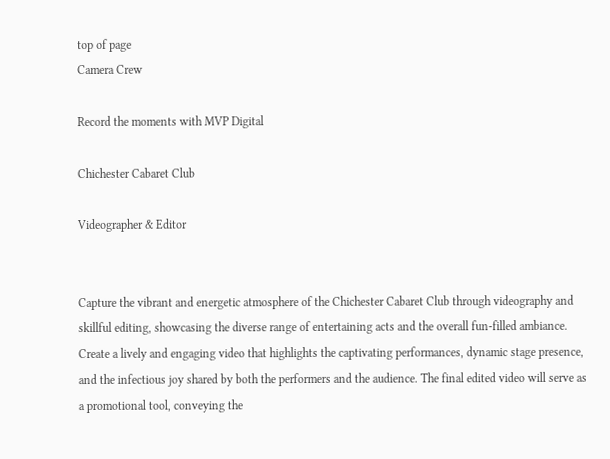top of page
Camera Crew

Record the moments with MVP Digital

Chichester Cabaret Club

Videographer & Editor


Capture the vibrant and energetic atmosphere of the Chichester Cabaret Club through videography and skillful editing, showcasing the diverse range of entertaining acts and the overall fun-filled ambiance. Create a lively and engaging video that highlights the captivating performances, dynamic stage presence, and the infectious joy shared by both the performers and the audience. The final edited video will serve as a promotional tool, conveying the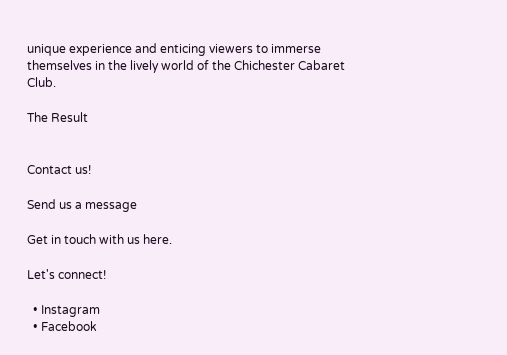unique experience and enticing viewers to immerse themselves in the lively world of the Chichester Cabaret Club.

The Result


Contact us!

Send us a message

Get in touch with us here.

Let's connect!

  • Instagram
  • Facebook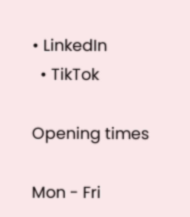• LinkedIn
  • TikTok

Opening times

Mon - Fri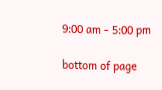9:00 am - 5:00 pm

bottom of page